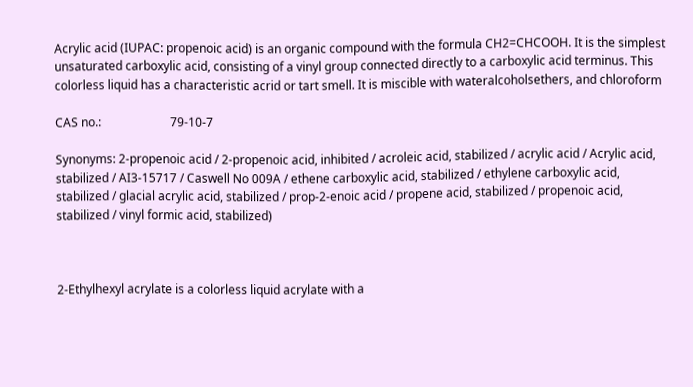Acrylic acid (IUPAC: propenoic acid) is an organic compound with the formula CH2=CHCOOH. It is the simplest unsaturated carboxylic acid, consisting of a vinyl group connected directly to a carboxylic acid terminus. This colorless liquid has a characteristic acrid or tart smell. It is miscible with wateralcoholsethers, and chloroform

CAS no.:                       79-10-7

Synonyms: 2-propenoic acid / 2-propenoic acid, inhibited / acroleic acid, stabilized / acrylic acid / Acrylic acid, stabilized / AI3-15717 / Caswell No 009A / ethene carboxylic acid, stabilized / ethylene carboxylic acid, stabilized / glacial acrylic acid, stabilized / prop-2-enoic acid / propene acid, stabilized / propenoic acid, stabilized / vinyl formic acid, stabilized)



2-Ethylhexyl acrylate is a colorless liquid acrylate with a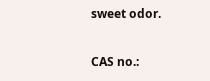sweet odor.

CAS no.: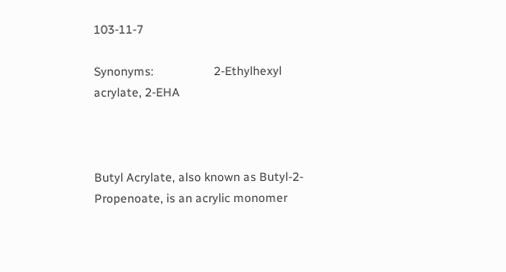103-11-7

Synonyms:                    2-Ethylhexyl acrylate, 2-EHA



Butyl Acrylate, also known as Butyl-2-Propenoate, is an acrylic monomer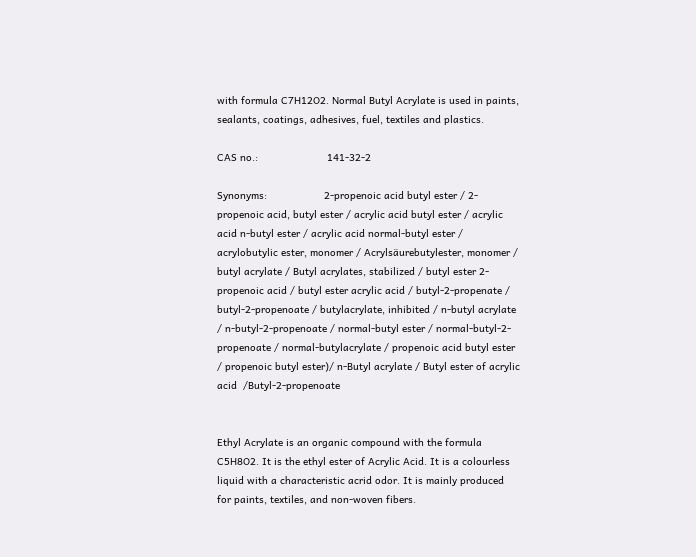with formula C7H12O2. Normal Butyl Acrylate is used in paints, sealants, coatings, adhesives, fuel, textiles and plastics.

CAS no.:                       141-32-2

Synonyms:                   2-propenoic acid butyl ester / 2-propenoic acid, butyl ester / acrylic acid butyl ester / acrylic acid n-butyl ester / acrylic acid normal-butyl ester / acrylobutylic ester, monomer / Acrylsäurebutylester, monomer / butyl acrylate / Butyl acrylates, stabilized / butyl ester 2-propenoic acid / butyl ester acrylic acid / butyl-2-propenate / butyl-2-propenoate / butylacrylate, inhibited / n-butyl acrylate / n-butyl-2-propenoate / normal-butyl ester / normal-butyl-2-propenoate / normal-butylacrylate / propenoic acid butyl ester / propenoic butyl ester)/ n-Butyl acrylate / Butyl ester of acrylic acid  /Butyl-2-propenoate


Ethyl Acrylate is an organic compound with the formula C5H8O2. It is the ethyl ester of Acrylic Acid. It is a colourless liquid with a characteristic acrid odor. It is mainly produced for paints, textiles, and non-woven fibers.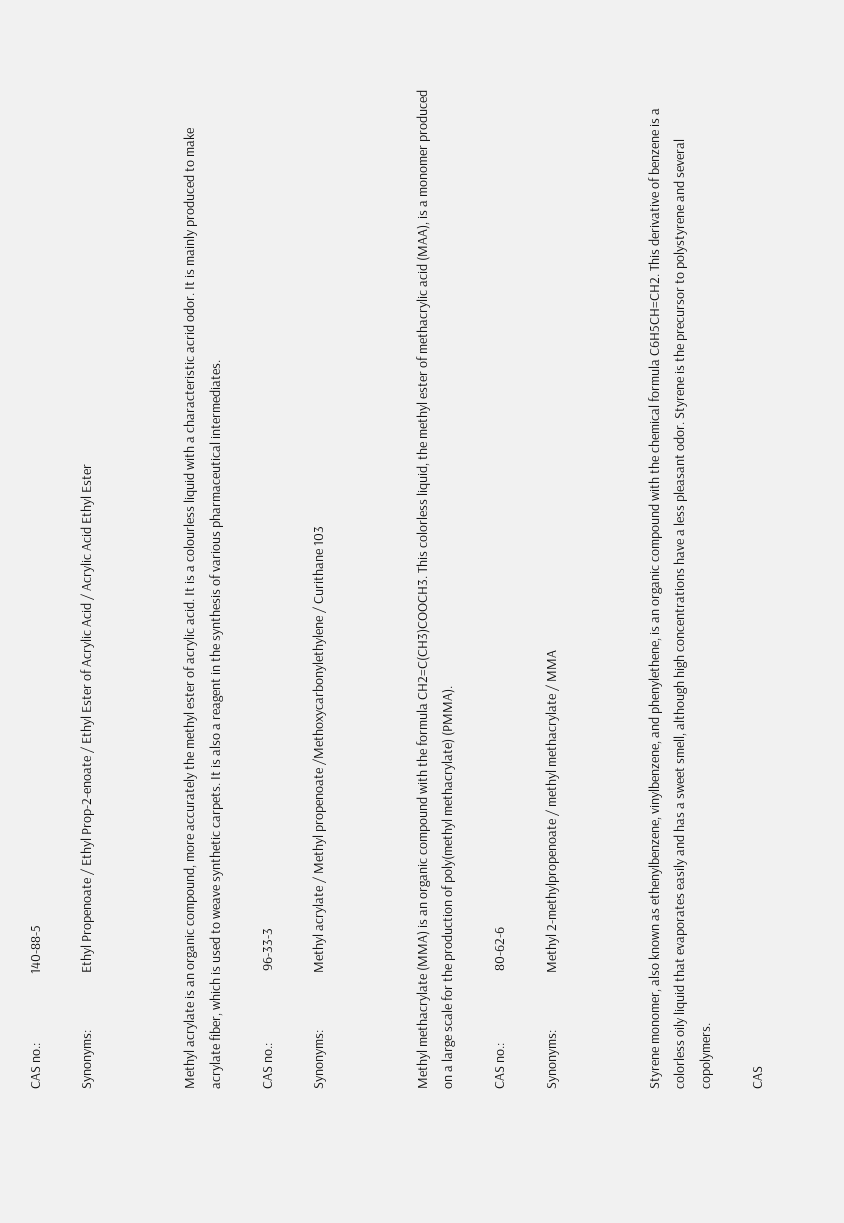CAS no.:                       140-88-5

Synonyms:                   Ethyl Propenoate / Ethyl Prop-2-enoate / Ethyl Ester of Acrylic Acid / Acrylic Acid Ethyl Ester



Methyl acrylate is an organic compound, more accurately the methyl ester of acrylic acid. It is a colourless liquid with a characteristic acrid odor. It is mainly produced to make acrylate fiber, which is used to weave synthetic carpets. It is also a reagent in the synthesis of various pharmaceutical intermediates.

CAS no.:                        96-33-3

Synonyms:                   Methyl acrylate / Methyl propenoate /Methoxycarbonylethylene / Curithane 103



Methyl methacrylate (MMA) is an organic compound with the formula CH2=C(CH3)COOCH3. This colorless liquid, the methyl ester of methacrylic acid (MAA), is a monomer produced on a large scale for the production of poly(methyl methacrylate) (PMMA).

CAS no.:                        80-62-6

Synonyms:                   Methyl 2-methylpropenoate / methyl methacrylate / MMA



Styrene monomer, also known as ethenylbenzene, vinylbenzene, and phenylethene, is an organic compound with the chemical formula C6H5CH=CH2. This derivative of benzene is a colorless oily liquid that evaporates easily and has a sweet smell, although high concentrations have a less pleasant odor. Styrene is the precursor to polystyrene and several copolymers.

CAS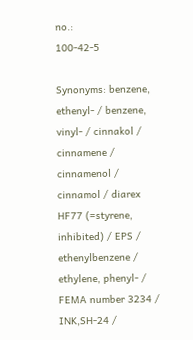no.:                   100-42-5

Synonyms: benzene, ethenyl- / benzene, vinyl- / cinnakol / cinnamene / cinnamenol / cinnamol / diarex HF77 (=styrene, inhibited) / EPS / ethenylbenzene / ethylene, phenyl- / FEMA number 3234 / INK,SH-24 /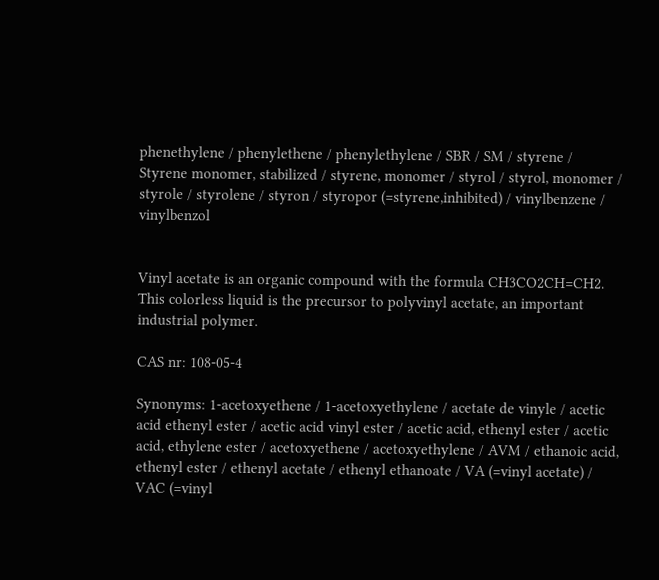phenethylene / phenylethene / phenylethylene / SBR / SM / styrene / Styrene monomer, stabilized / styrene, monomer / styrol / styrol, monomer / styrole / styrolene / styron / styropor (=styrene,inhibited) / vinylbenzene / vinylbenzol


Vinyl acetate is an organic compound with the formula CH3CO2CH=CH2. This colorless liquid is the precursor to polyvinyl acetate, an important industrial polymer.

CAS nr: 108-05-4

Synonyms: 1-acetoxyethene / 1-acetoxyethylene / acetate de vinyle / acetic acid ethenyl ester / acetic acid vinyl ester / acetic acid, ethenyl ester / acetic acid, ethylene ester / acetoxyethene / acetoxyethylene / AVM / ethanoic acid, ethenyl ester / ethenyl acetate / ethenyl ethanoate / VA (=vinyl acetate) / VAC (=vinyl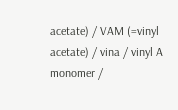acetate) / VAM (=vinyl acetate) / vina / vinyl A monomer /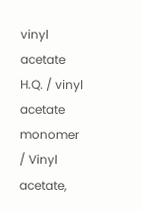vinyl acetate H.Q. / vinyl acetate monomer / Vinyl acetate,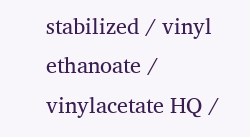stabilized / vinyl ethanoate / vinylacetate HQ /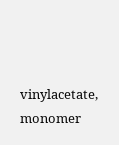vinylacetate, monomer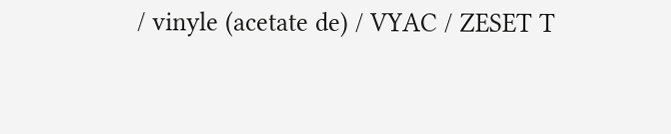/ vinyle (acetate de) / VYAC / ZESET T